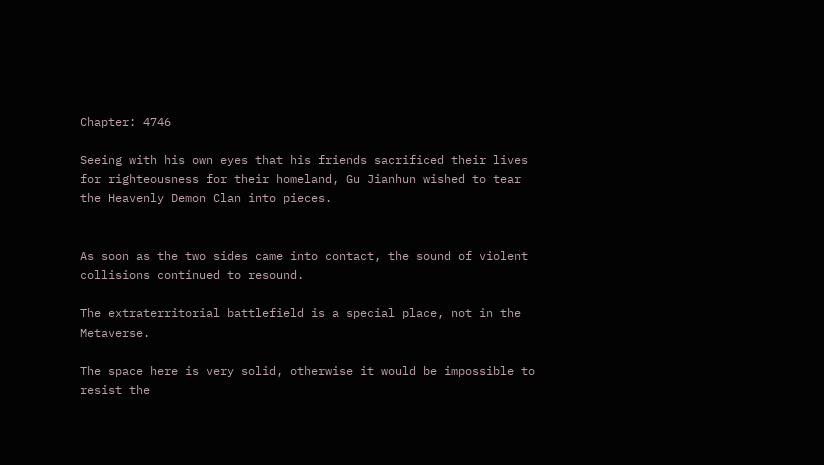Chapter: 4746

Seeing with his own eyes that his friends sacrificed their lives for righteousness for their homeland, Gu Jianhun wished to tear the Heavenly Demon Clan into pieces.


As soon as the two sides came into contact, the sound of violent collisions continued to resound.

The extraterritorial battlefield is a special place, not in the Metaverse.

The space here is very solid, otherwise it would be impossible to resist the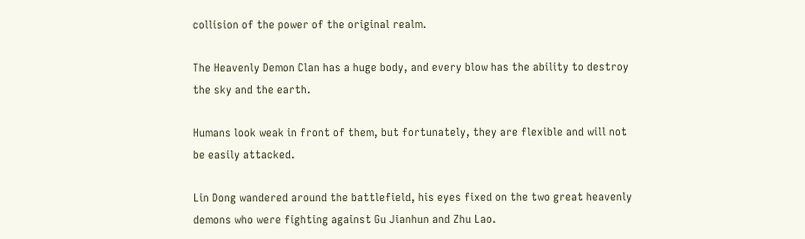collision of the power of the original realm.

The Heavenly Demon Clan has a huge body, and every blow has the ability to destroy the sky and the earth.

Humans look weak in front of them, but fortunately, they are flexible and will not be easily attacked.

Lin Dong wandered around the battlefield, his eyes fixed on the two great heavenly demons who were fighting against Gu Jianhun and Zhu Lao.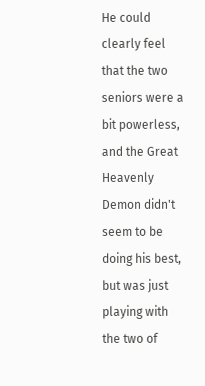He could clearly feel that the two seniors were a bit powerless, and the Great Heavenly Demon didn't seem to be doing his best, but was just playing with the two of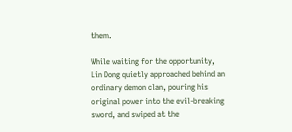them.

While waiting for the opportunity, Lin Dong quietly approached behind an ordinary demon clan, pouring his original power into the evil-breaking sword, and swiped at the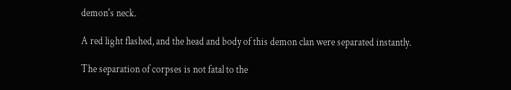demon's neck.

A red light flashed, and the head and body of this demon clan were separated instantly.

The separation of corpses is not fatal to the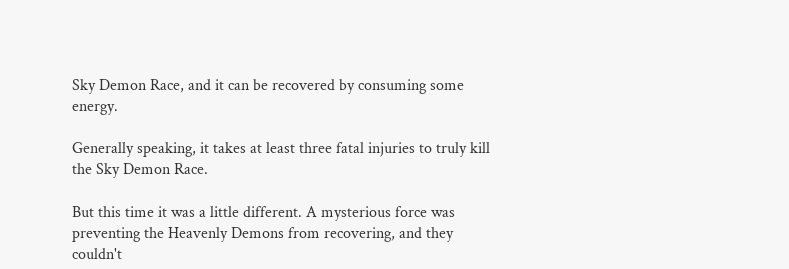Sky Demon Race, and it can be recovered by consuming some energy.

Generally speaking, it takes at least three fatal injuries to truly kill the Sky Demon Race.

But this time it was a little different. A mysterious force was preventing the Heavenly Demons from recovering, and they couldn't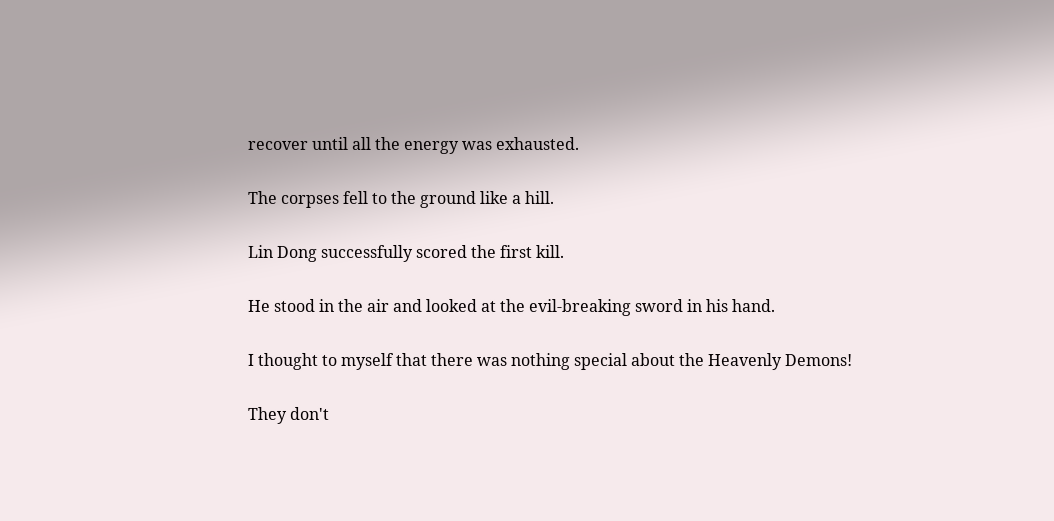recover until all the energy was exhausted.

The corpses fell to the ground like a hill.

Lin Dong successfully scored the first kill.

He stood in the air and looked at the evil-breaking sword in his hand.

I thought to myself that there was nothing special about the Heavenly Demons!

They don't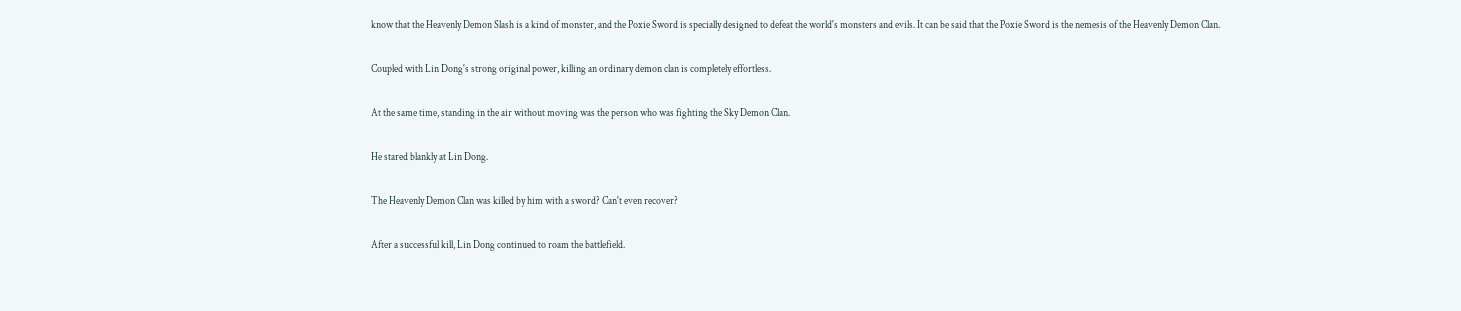know that the Heavenly Demon Slash is a kind of monster, and the Poxie Sword is specially designed to defeat the world's monsters and evils. It can be said that the Poxie Sword is the nemesis of the Heavenly Demon Clan.

Coupled with Lin Dong's strong original power, killing an ordinary demon clan is completely effortless.

At the same time, standing in the air without moving was the person who was fighting the Sky Demon Clan.

He stared blankly at Lin Dong.

The Heavenly Demon Clan was killed by him with a sword? Can't even recover?

After a successful kill, Lin Dong continued to roam the battlefield.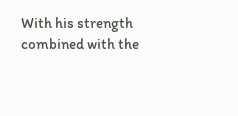With his strength combined with the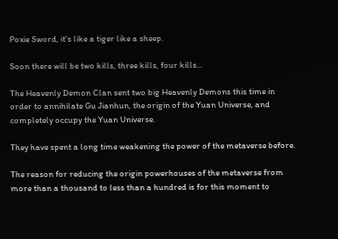Poxie Sword, it's like a tiger like a sheep.

Soon there will be two kills, three kills, four kills...

The Heavenly Demon Clan sent two big Heavenly Demons this time in order to annihilate Gu Jianhun, the origin of the Yuan Universe, and completely occupy the Yuan Universe.

They have spent a long time weakening the power of the metaverse before.

The reason for reducing the origin powerhouses of the metaverse from more than a thousand to less than a hundred is for this moment to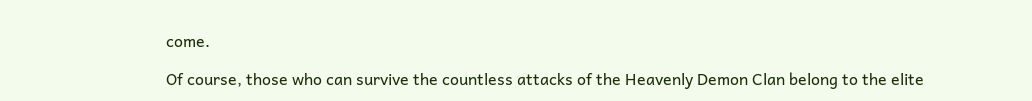come.

Of course, those who can survive the countless attacks of the Heavenly Demon Clan belong to the elite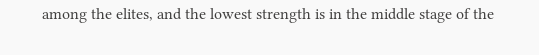among the elites, and the lowest strength is in the middle stage of the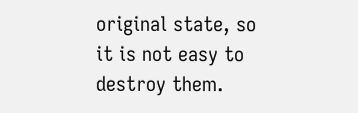original state, so it is not easy to destroy them.